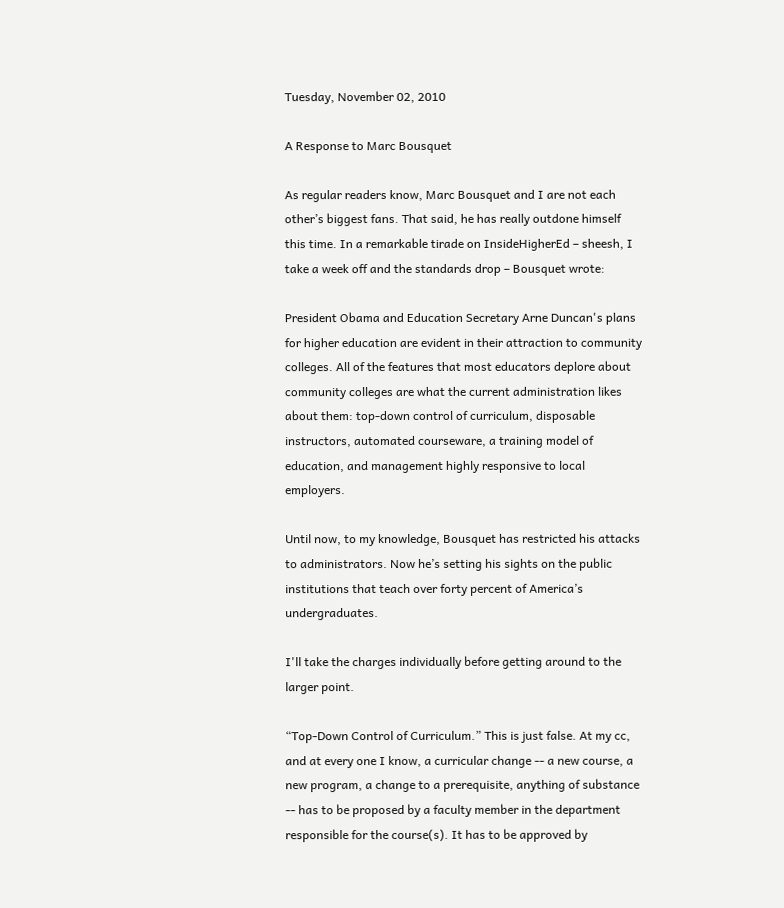Tuesday, November 02, 2010

A Response to Marc Bousquet

As regular readers know, Marc Bousquet and I are not each other’s biggest fans. That said, he has really outdone himself this time. In a remarkable tirade on InsideHigherEd – sheesh, I take a week off and the standards drop – Bousquet wrote:

President Obama and Education Secretary Arne Duncan's plans for higher education are evident in their attraction to community colleges. All of the features that most educators deplore about community colleges are what the current administration likes about them: top-down control of curriculum, disposable instructors, automated courseware, a training model of education, and management highly responsive to local employers.

Until now, to my knowledge, Bousquet has restricted his attacks to administrators. Now he’s setting his sights on the public institutions that teach over forty percent of America’s undergraduates.

I'll take the charges individually before getting around to the larger point.

“Top-Down Control of Curriculum.” This is just false. At my cc, and at every one I know, a curricular change -- a new course, a new program, a change to a prerequisite, anything of substance -- has to be proposed by a faculty member in the department responsible for the course(s). It has to be approved by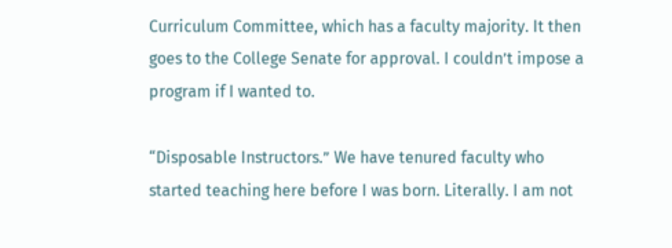Curriculum Committee, which has a faculty majority. It then goes to the College Senate for approval. I couldn’t impose a program if I wanted to.

“Disposable Instructors.” We have tenured faculty who started teaching here before I was born. Literally. I am not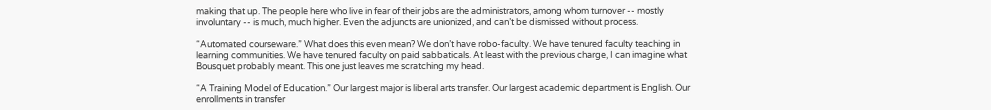making that up. The people here who live in fear of their jobs are the administrators, among whom turnover -- mostly involuntary -- is much, much higher. Even the adjuncts are unionized, and can’t be dismissed without process.

“Automated courseware.” What does this even mean? We don’t have robo-faculty. We have tenured faculty teaching in learning communities. We have tenured faculty on paid sabbaticals. At least with the previous charge, I can imagine what Bousquet probably meant. This one just leaves me scratching my head.

“A Training Model of Education.” Our largest major is liberal arts transfer. Our largest academic department is English. Our enrollments in transfer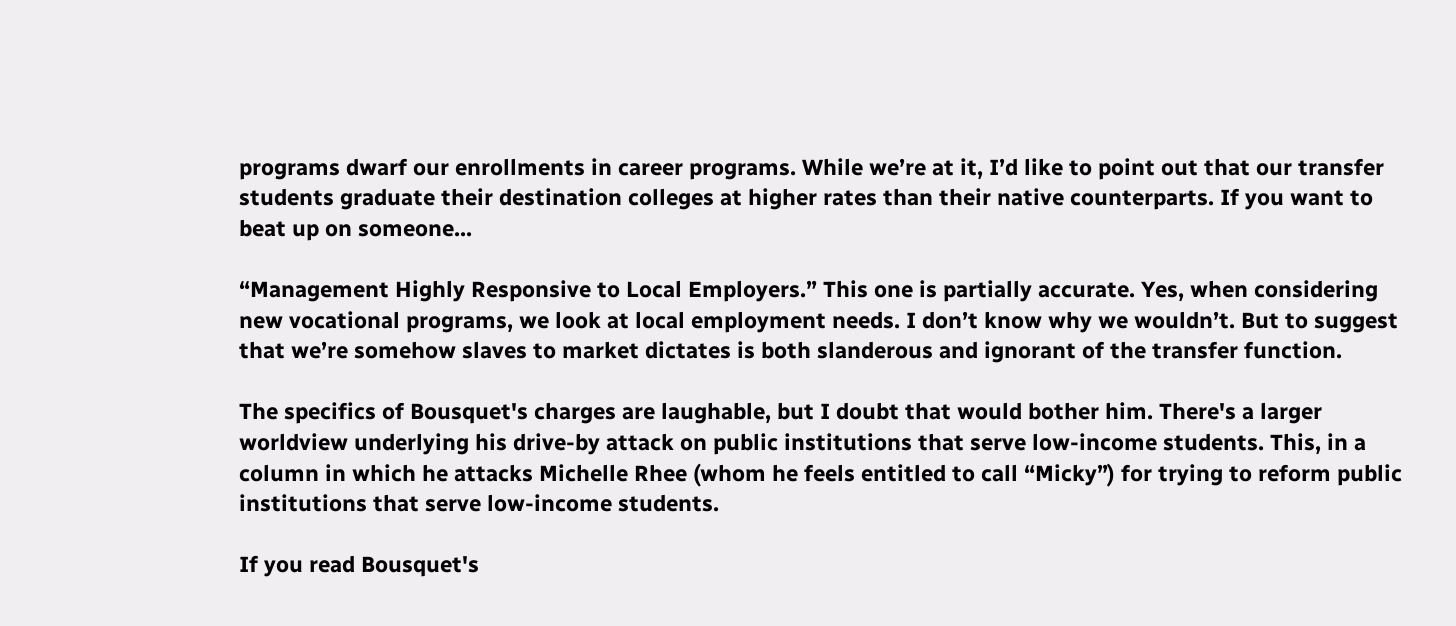programs dwarf our enrollments in career programs. While we’re at it, I’d like to point out that our transfer students graduate their destination colleges at higher rates than their native counterparts. If you want to beat up on someone...

“Management Highly Responsive to Local Employers.” This one is partially accurate. Yes, when considering new vocational programs, we look at local employment needs. I don’t know why we wouldn’t. But to suggest that we’re somehow slaves to market dictates is both slanderous and ignorant of the transfer function.

The specifics of Bousquet's charges are laughable, but I doubt that would bother him. There's a larger worldview underlying his drive-by attack on public institutions that serve low-income students. This, in a column in which he attacks Michelle Rhee (whom he feels entitled to call “Micky”) for trying to reform public institutions that serve low-income students.

If you read Bousquet's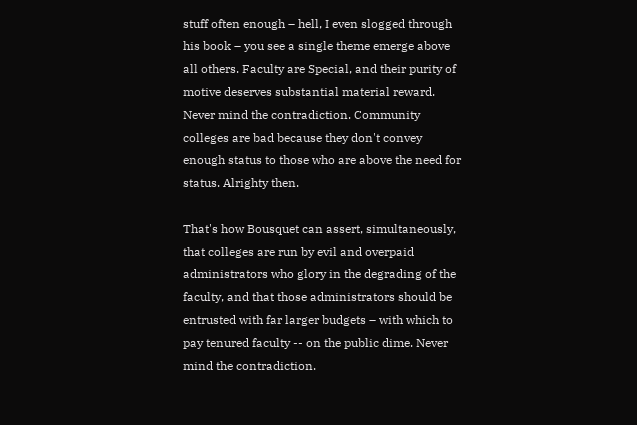stuff often enough – hell, I even slogged through his book – you see a single theme emerge above all others. Faculty are Special, and their purity of motive deserves substantial material reward. Never mind the contradiction. Community colleges are bad because they don't convey enough status to those who are above the need for status. Alrighty then.

That's how Bousquet can assert, simultaneously, that colleges are run by evil and overpaid administrators who glory in the degrading of the faculty, and that those administrators should be entrusted with far larger budgets – with which to pay tenured faculty -- on the public dime. Never mind the contradiction.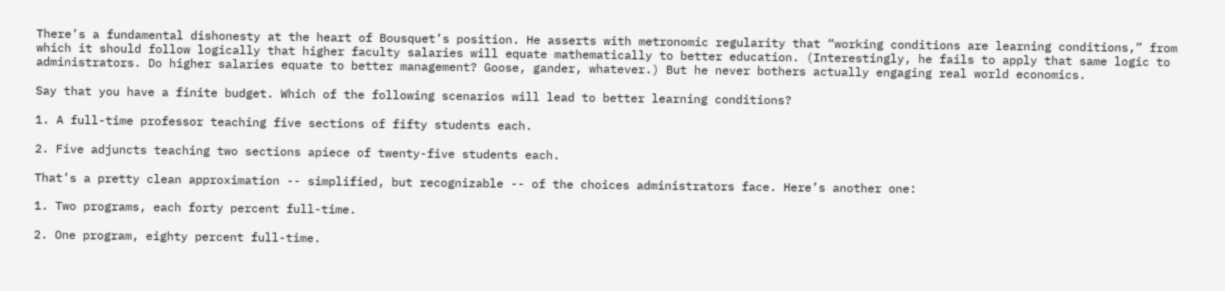There’s a fundamental dishonesty at the heart of Bousquet’s position. He asserts with metronomic regularity that “working conditions are learning conditions,” from which it should follow logically that higher faculty salaries will equate mathematically to better education. (Interestingly, he fails to apply that same logic to administrators. Do higher salaries equate to better management? Goose, gander, whatever.) But he never bothers actually engaging real world economics.

Say that you have a finite budget. Which of the following scenarios will lead to better learning conditions?

1. A full-time professor teaching five sections of fifty students each.

2. Five adjuncts teaching two sections apiece of twenty-five students each.

That’s a pretty clean approximation -- simplified, but recognizable -- of the choices administrators face. Here’s another one:

1. Two programs, each forty percent full-time.

2. One program, eighty percent full-time.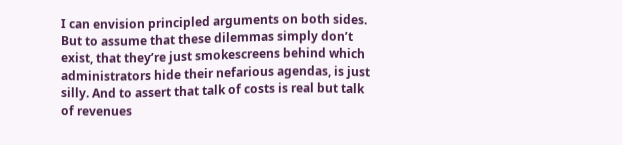I can envision principled arguments on both sides. But to assume that these dilemmas simply don’t exist, that they’re just smokescreens behind which administrators hide their nefarious agendas, is just silly. And to assert that talk of costs is real but talk of revenues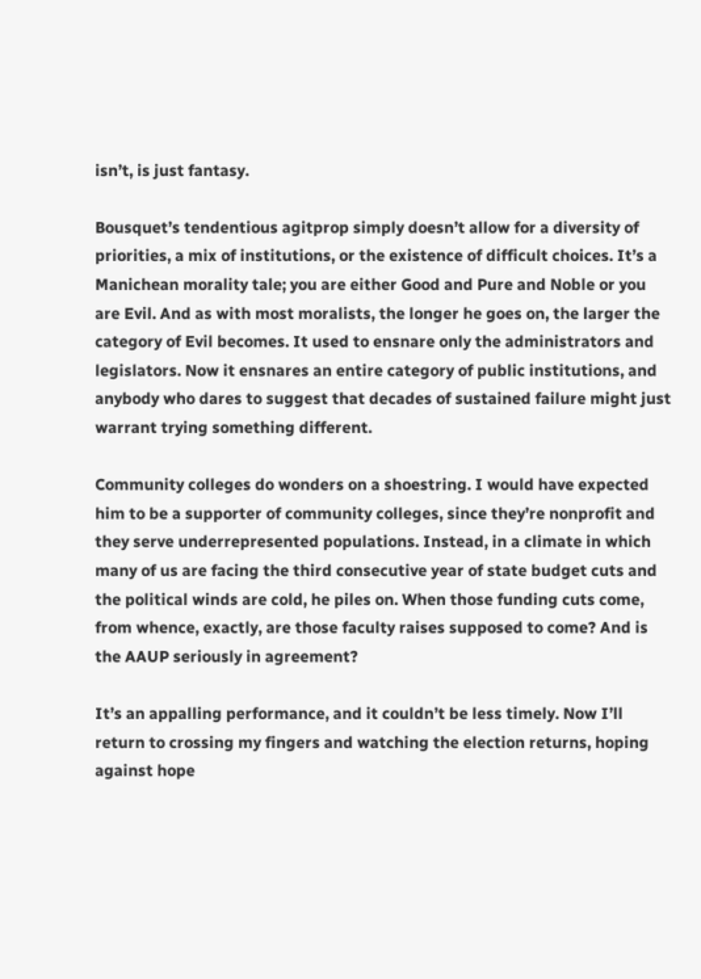isn’t, is just fantasy.

Bousquet’s tendentious agitprop simply doesn’t allow for a diversity of priorities, a mix of institutions, or the existence of difficult choices. It’s a Manichean morality tale; you are either Good and Pure and Noble or you are Evil. And as with most moralists, the longer he goes on, the larger the category of Evil becomes. It used to ensnare only the administrators and legislators. Now it ensnares an entire category of public institutions, and anybody who dares to suggest that decades of sustained failure might just warrant trying something different.

Community colleges do wonders on a shoestring. I would have expected him to be a supporter of community colleges, since they’re nonprofit and they serve underrepresented populations. Instead, in a climate in which many of us are facing the third consecutive year of state budget cuts and the political winds are cold, he piles on. When those funding cuts come, from whence, exactly, are those faculty raises supposed to come? And is the AAUP seriously in agreement?

It’s an appalling performance, and it couldn’t be less timely. Now I’ll return to crossing my fingers and watching the election returns, hoping against hope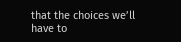that the choices we’ll have to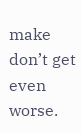make don’t get even worse.